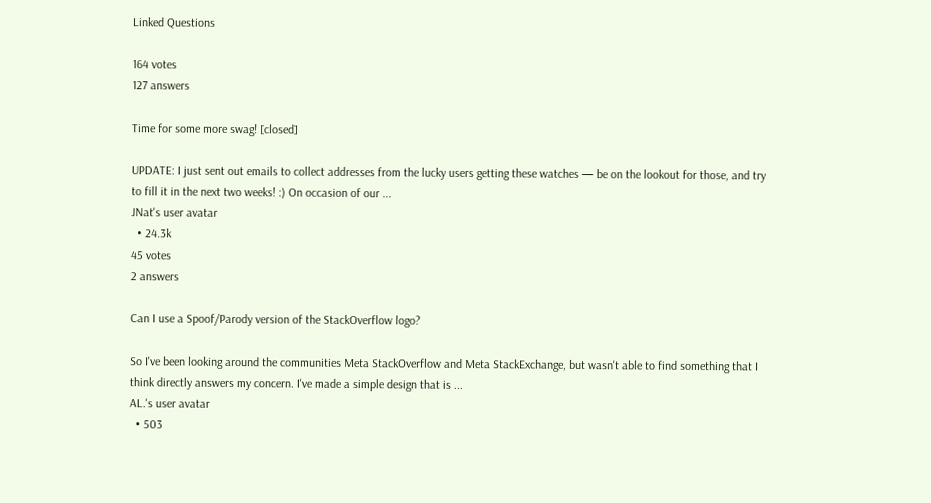Linked Questions

164 votes
127 answers

Time for some more swag! [closed]

UPDATE: I just sent out emails to collect addresses from the lucky users getting these watches — be on the lookout for those, and try to fill it in the next two weeks! :) On occasion of our ...
JNat's user avatar
  • 24.3k
45 votes
2 answers

Can I use a Spoof/Parody version of the StackOverflow logo?

So I've been looking around the communities Meta StackOverflow and Meta StackExchange, but wasn't able to find something that I think directly answers my concern. I've made a simple design that is ...
AL.'s user avatar
  • 503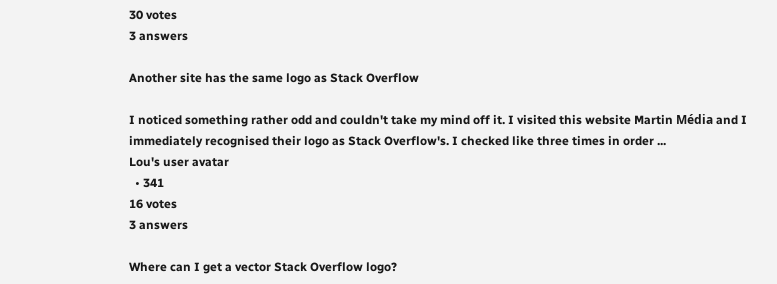30 votes
3 answers

Another site has the same logo as Stack Overflow

I noticed something rather odd and couldn't take my mind off it. I visited this website Martin Média and I immediately recognised their logo as Stack Overflow's. I checked like three times in order ...
Lou's user avatar
  • 341
16 votes
3 answers

Where can I get a vector Stack Overflow logo?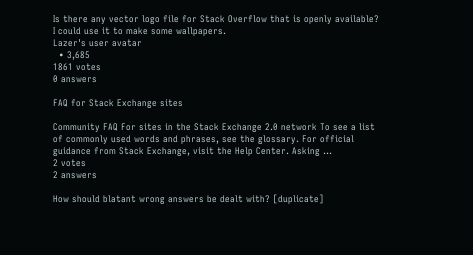Is there any vector logo file for Stack Overflow that is openly available? I could use it to make some wallpapers.
Lazer's user avatar
  • 3,685
1861 votes
0 answers

FAQ for Stack Exchange sites

Community FAQ For sites in the Stack Exchange 2.0 network To see a list of commonly used words and phrases, see the glossary. For official guidance from Stack Exchange, visit the Help Center. Asking ...
2 votes
2 answers

How should blatant wrong answers be dealt with? [duplicate]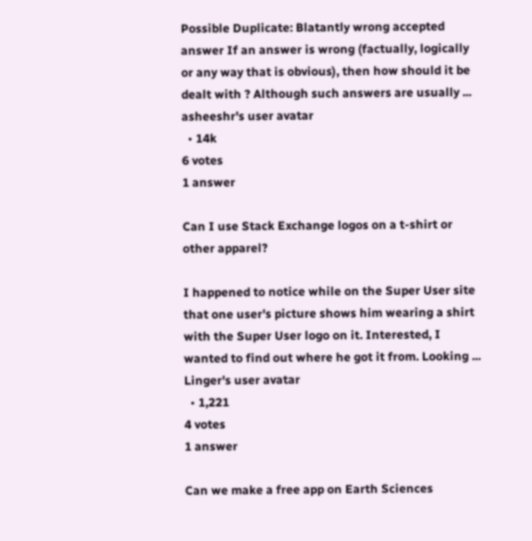Possible Duplicate: Blatantly wrong accepted answer If an answer is wrong (factually, logically or any way that is obvious), then how should it be dealt with ? Although such answers are usually ...
asheeshr's user avatar
  • 14k
6 votes
1 answer

Can I use Stack Exchange logos on a t-shirt or other apparel?

I happened to notice while on the Super User site that one user's picture shows him wearing a shirt with the Super User logo on it. Interested, I wanted to find out where he got it from. Looking ...
Linger's user avatar
  • 1,221
4 votes
1 answer

Can we make a free app on Earth Sciences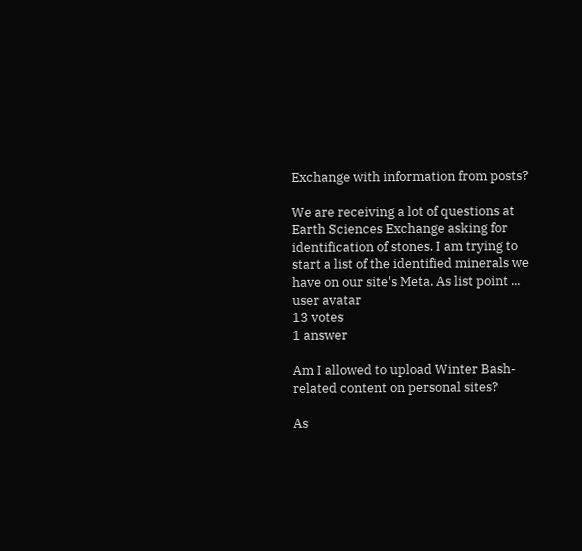Exchange with information from posts?

We are receiving a lot of questions at Earth Sciences Exchange asking for identification of stones. I am trying to start a list of the identified minerals we have on our site's Meta. As list point ...
user avatar
13 votes
1 answer

Am I allowed to upload Winter Bash-related content on personal sites?

As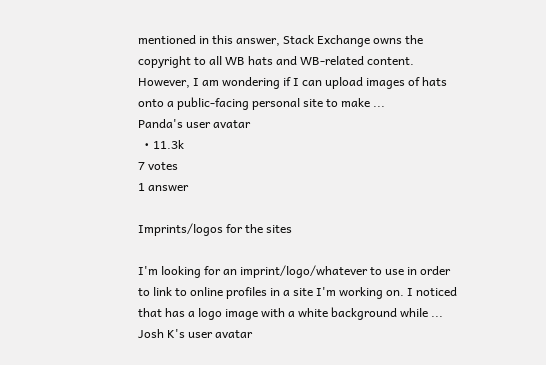mentioned in this answer, Stack Exchange owns the copyright to all WB hats and WB-related content. However, I am wondering if I can upload images of hats onto a public-facing personal site to make ...
Panda's user avatar
  • 11.3k
7 votes
1 answer

Imprints/logos for the sites

I'm looking for an imprint/logo/whatever to use in order to link to online profiles in a site I'm working on. I noticed that has a logo image with a white background while ...
Josh K's user avatar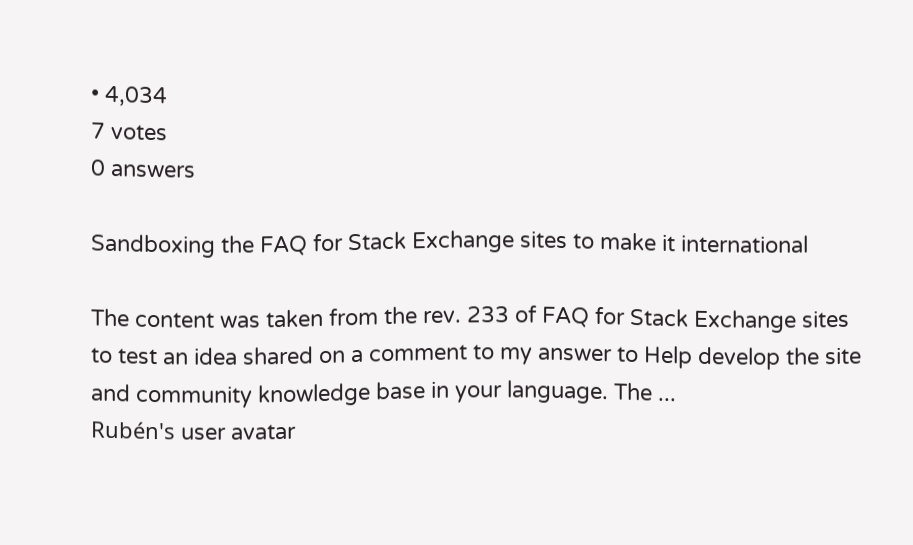• 4,034
7 votes
0 answers

Sandboxing the FAQ for Stack Exchange sites to make it international

The content was taken from the rev. 233 of FAQ for Stack Exchange sites to test an idea shared on a comment to my answer to Help develop the site and community knowledge base in your language. The ...
Rubén's user avatar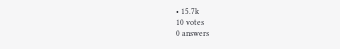• 15.7k
10 votes
0 answers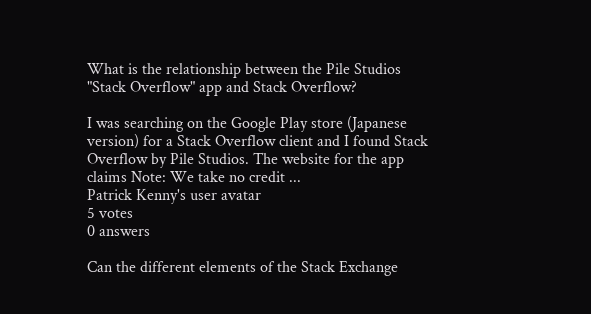What is the relationship between the Pile Studios "Stack Overflow" app and Stack Overflow?

I was searching on the Google Play store (Japanese version) for a Stack Overflow client and I found Stack Overflow by Pile Studios. The website for the app claims Note: We take no credit ...
Patrick Kenny's user avatar
5 votes
0 answers

Can the different elements of the Stack Exchange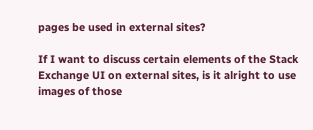pages be used in external sites?

If I want to discuss certain elements of the Stack Exchange UI on external sites, is it alright to use images of those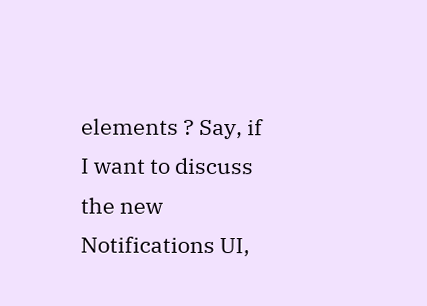elements ? Say, if I want to discuss the new Notifications UI,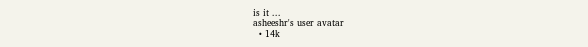is it ...
asheeshr's user avatar
  • 14k